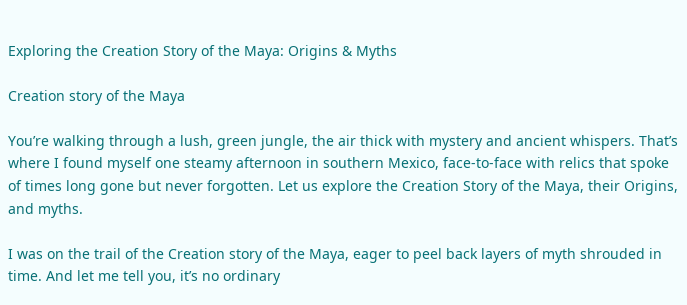Exploring the Creation Story of the Maya: Origins & Myths

Creation story of the Maya

You’re walking through a lush, green jungle, the air thick with mystery and ancient whispers. That’s where I found myself one steamy afternoon in southern Mexico, face-to-face with relics that spoke of times long gone but never forgotten. Let us explore the Creation Story of the Maya, their Origins, and myths.

I was on the trail of the Creation story of the Maya, eager to peel back layers of myth shrouded in time. And let me tell you, it’s no ordinary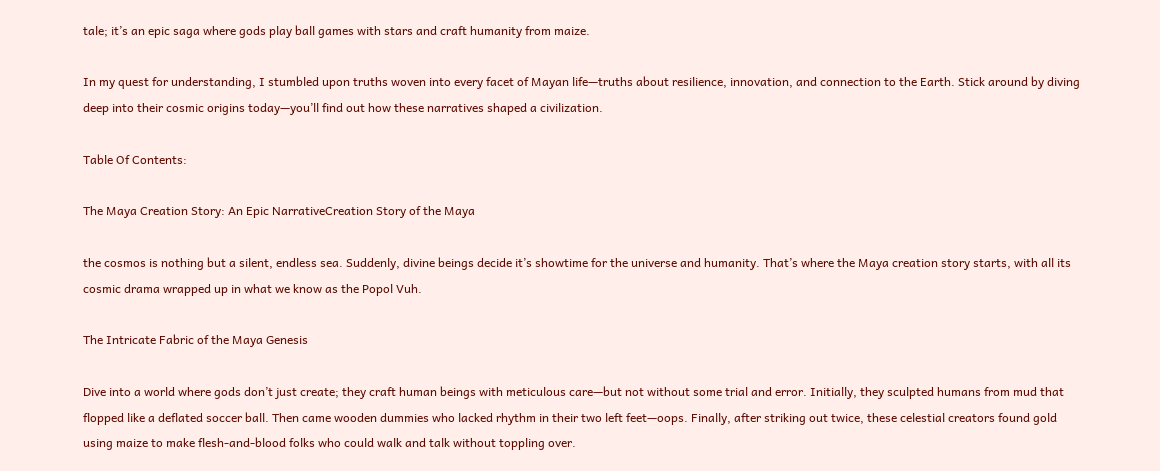tale; it’s an epic saga where gods play ball games with stars and craft humanity from maize.

In my quest for understanding, I stumbled upon truths woven into every facet of Mayan life—truths about resilience, innovation, and connection to the Earth. Stick around by diving deep into their cosmic origins today—you’ll find out how these narratives shaped a civilization.

Table Of Contents:

The Maya Creation Story: An Epic NarrativeCreation Story of the Maya

the cosmos is nothing but a silent, endless sea. Suddenly, divine beings decide it’s showtime for the universe and humanity. That’s where the Maya creation story starts, with all its cosmic drama wrapped up in what we know as the Popol Vuh.

The Intricate Fabric of the Maya Genesis

Dive into a world where gods don’t just create; they craft human beings with meticulous care—but not without some trial and error. Initially, they sculpted humans from mud that flopped like a deflated soccer ball. Then came wooden dummies who lacked rhythm in their two left feet—oops. Finally, after striking out twice, these celestial creators found gold using maize to make flesh-and-blood folks who could walk and talk without toppling over.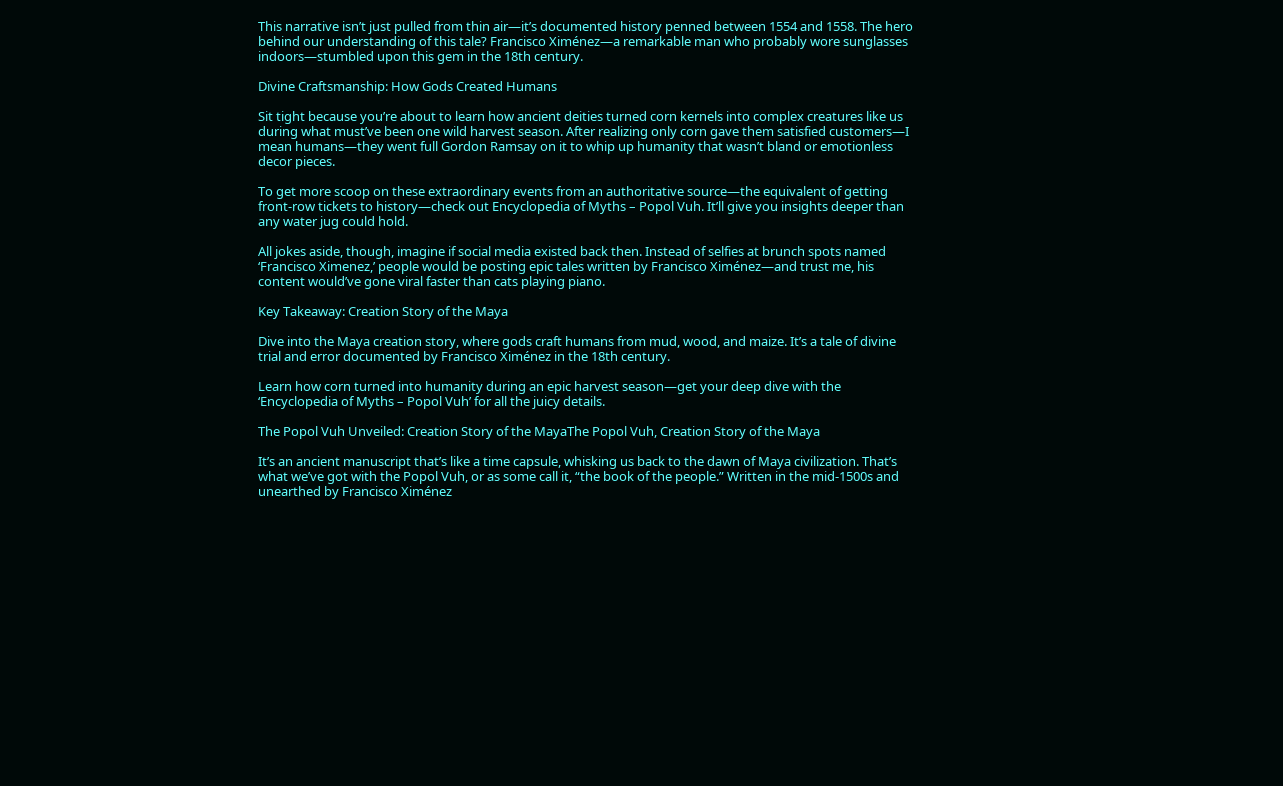This narrative isn’t just pulled from thin air—it’s documented history penned between 1554 and 1558. The hero behind our understanding of this tale? Francisco Ximénez—a remarkable man who probably wore sunglasses indoors—stumbled upon this gem in the 18th century.

Divine Craftsmanship: How Gods Created Humans

Sit tight because you’re about to learn how ancient deities turned corn kernels into complex creatures like us during what must’ve been one wild harvest season. After realizing only corn gave them satisfied customers—I mean humans—they went full Gordon Ramsay on it to whip up humanity that wasn’t bland or emotionless decor pieces.

To get more scoop on these extraordinary events from an authoritative source—the equivalent of getting front-row tickets to history—check out Encyclopedia of Myths – Popol Vuh. It’ll give you insights deeper than any water jug could hold.

All jokes aside, though, imagine if social media existed back then. Instead of selfies at brunch spots named ‘Francisco Ximenez,’ people would be posting epic tales written by Francisco Ximénez—and trust me, his content would’ve gone viral faster than cats playing piano.

Key Takeaway: Creation Story of the Maya

Dive into the Maya creation story, where gods craft humans from mud, wood, and maize. It’s a tale of divine trial and error documented by Francisco Ximénez in the 18th century.

Learn how corn turned into humanity during an epic harvest season—get your deep dive with the ‘Encyclopedia of Myths – Popol Vuh’ for all the juicy details.

The Popol Vuh Unveiled: Creation Story of the MayaThe Popol Vuh, Creation Story of the Maya

It’s an ancient manuscript that’s like a time capsule, whisking us back to the dawn of Maya civilization. That’s what we’ve got with the Popol Vuh, or as some call it, “the book of the people.” Written in the mid-1500s and unearthed by Francisco Ximénez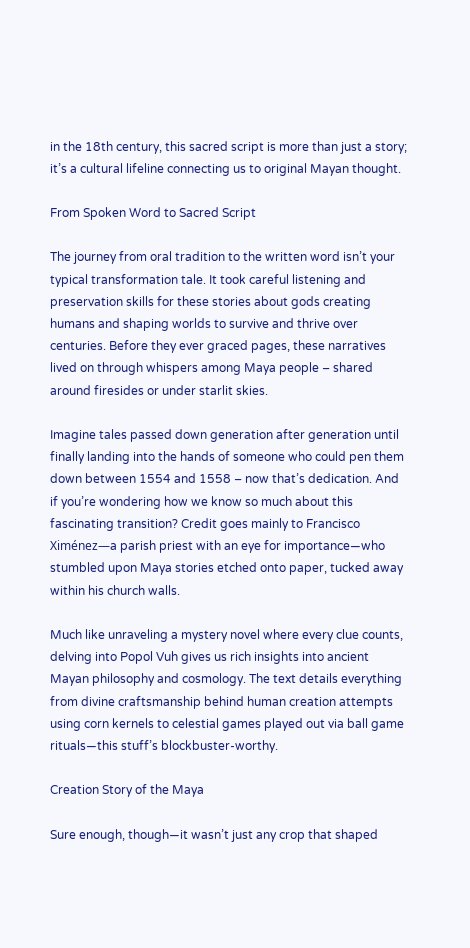in the 18th century, this sacred script is more than just a story; it’s a cultural lifeline connecting us to original Mayan thought.

From Spoken Word to Sacred Script

The journey from oral tradition to the written word isn’t your typical transformation tale. It took careful listening and preservation skills for these stories about gods creating humans and shaping worlds to survive and thrive over centuries. Before they ever graced pages, these narratives lived on through whispers among Maya people – shared around firesides or under starlit skies.

Imagine tales passed down generation after generation until finally landing into the hands of someone who could pen them down between 1554 and 1558 – now that’s dedication. And if you’re wondering how we know so much about this fascinating transition? Credit goes mainly to Francisco Ximénez—a parish priest with an eye for importance—who stumbled upon Maya stories etched onto paper, tucked away within his church walls.

Much like unraveling a mystery novel where every clue counts, delving into Popol Vuh gives us rich insights into ancient Mayan philosophy and cosmology. The text details everything from divine craftsmanship behind human creation attempts using corn kernels to celestial games played out via ball game rituals—this stuff’s blockbuster-worthy.

Creation Story of the Maya

Sure enough, though—it wasn’t just any crop that shaped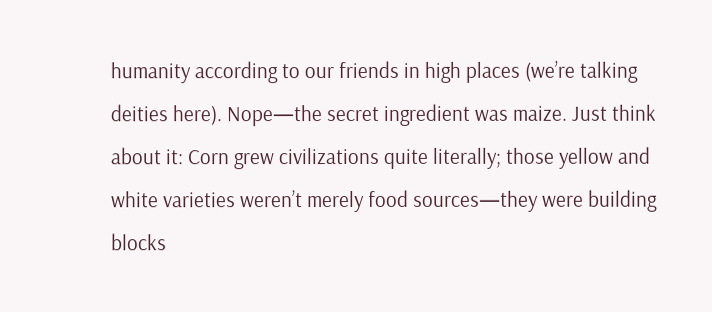humanity according to our friends in high places (we’re talking deities here). Nope—the secret ingredient was maize. Just think about it: Corn grew civilizations quite literally; those yellow and white varieties weren’t merely food sources—they were building blocks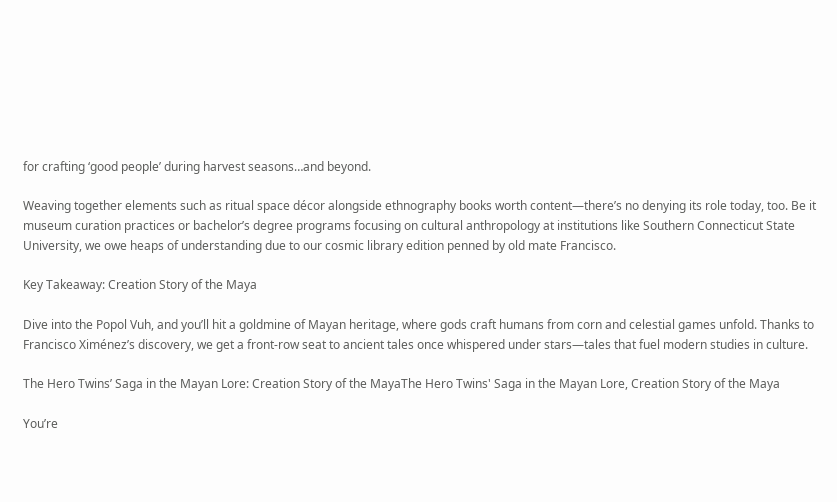for crafting ‘good people’ during harvest seasons…and beyond.

Weaving together elements such as ritual space décor alongside ethnography books worth content—there’s no denying its role today, too. Be it museum curation practices or bachelor’s degree programs focusing on cultural anthropology at institutions like Southern Connecticut State University, we owe heaps of understanding due to our cosmic library edition penned by old mate Francisco.

Key Takeaway: Creation Story of the Maya

Dive into the Popol Vuh, and you’ll hit a goldmine of Mayan heritage, where gods craft humans from corn and celestial games unfold. Thanks to Francisco Ximénez’s discovery, we get a front-row seat to ancient tales once whispered under stars—tales that fuel modern studies in culture.

The Hero Twins’ Saga in the Mayan Lore: Creation Story of the MayaThe Hero Twins' Saga in the Mayan Lore, Creation Story of the Maya

You’re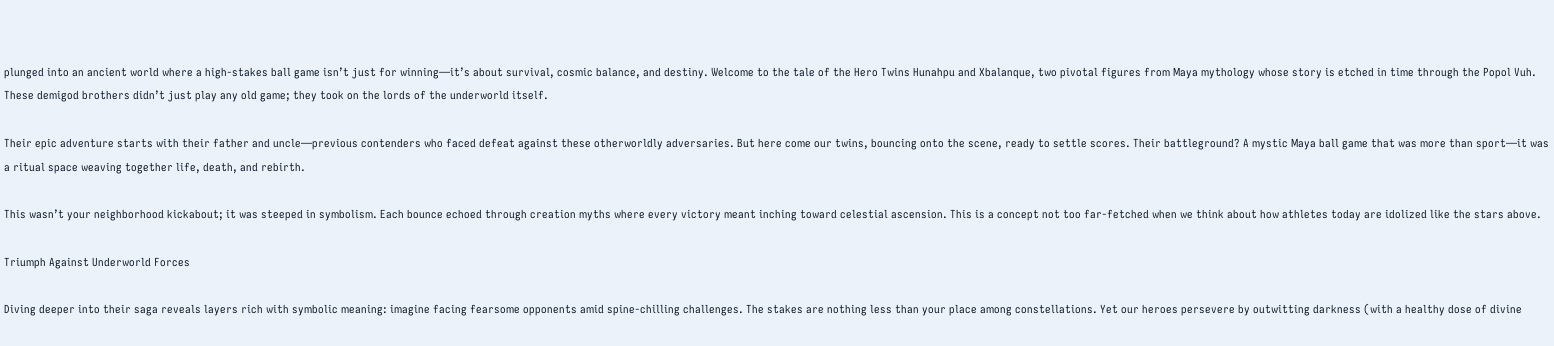plunged into an ancient world where a high-stakes ball game isn’t just for winning—it’s about survival, cosmic balance, and destiny. Welcome to the tale of the Hero Twins Hunahpu and Xbalanque, two pivotal figures from Maya mythology whose story is etched in time through the Popol Vuh. These demigod brothers didn’t just play any old game; they took on the lords of the underworld itself.

Their epic adventure starts with their father and uncle—previous contenders who faced defeat against these otherworldly adversaries. But here come our twins, bouncing onto the scene, ready to settle scores. Their battleground? A mystic Maya ball game that was more than sport—it was a ritual space weaving together life, death, and rebirth.

This wasn’t your neighborhood kickabout; it was steeped in symbolism. Each bounce echoed through creation myths where every victory meant inching toward celestial ascension. This is a concept not too far-fetched when we think about how athletes today are idolized like the stars above.

Triumph Against Underworld Forces

Diving deeper into their saga reveals layers rich with symbolic meaning: imagine facing fearsome opponents amid spine-chilling challenges. The stakes are nothing less than your place among constellations. Yet our heroes persevere by outwitting darkness (with a healthy dose of divine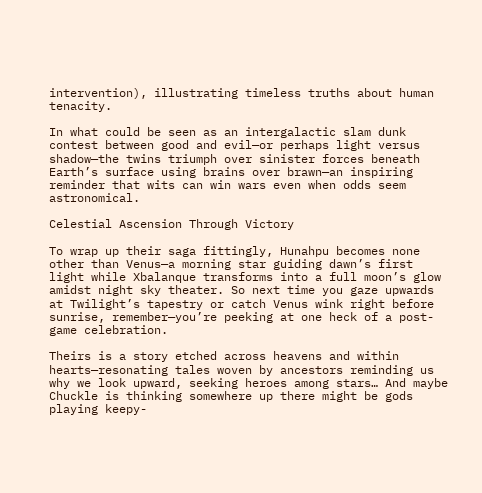intervention), illustrating timeless truths about human tenacity.

In what could be seen as an intergalactic slam dunk contest between good and evil—or perhaps light versus shadow—the twins triumph over sinister forces beneath Earth’s surface using brains over brawn—an inspiring reminder that wits can win wars even when odds seem astronomical.

Celestial Ascension Through Victory

To wrap up their saga fittingly, Hunahpu becomes none other than Venus—a morning star guiding dawn’s first light while Xbalanque transforms into a full moon’s glow amidst night sky theater. So next time you gaze upwards at Twilight’s tapestry or catch Venus wink right before sunrise, remember—you’re peeking at one heck of a post-game celebration.

Theirs is a story etched across heavens and within hearts—resonating tales woven by ancestors reminding us why we look upward, seeking heroes among stars… And maybe Chuckle is thinking somewhere up there might be gods playing keepy-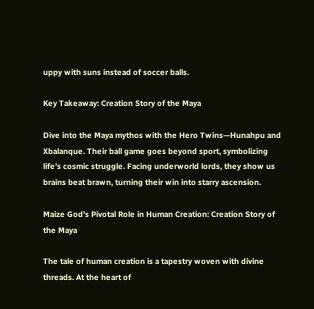uppy with suns instead of soccer balls.

Key Takeaway: Creation Story of the Maya

Dive into the Maya mythos with the Hero Twins—Hunahpu and Xbalanque. Their ball game goes beyond sport, symbolizing life’s cosmic struggle. Facing underworld lords, they show us brains beat brawn, turning their win into starry ascension.

Maize God’s Pivotal Role in Human Creation: Creation Story of the Maya

The tale of human creation is a tapestry woven with divine threads. At the heart of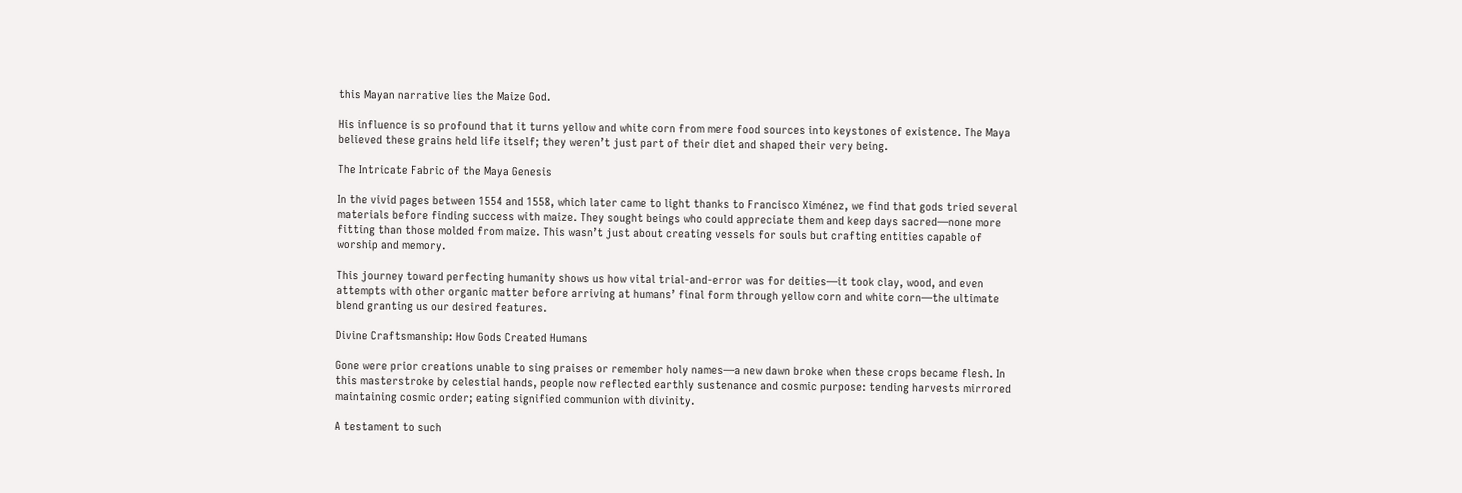this Mayan narrative lies the Maize God.

His influence is so profound that it turns yellow and white corn from mere food sources into keystones of existence. The Maya believed these grains held life itself; they weren’t just part of their diet and shaped their very being.

The Intricate Fabric of the Maya Genesis

In the vivid pages between 1554 and 1558, which later came to light thanks to Francisco Ximénez, we find that gods tried several materials before finding success with maize. They sought beings who could appreciate them and keep days sacred—none more fitting than those molded from maize. This wasn’t just about creating vessels for souls but crafting entities capable of worship and memory.

This journey toward perfecting humanity shows us how vital trial-and-error was for deities—it took clay, wood, and even attempts with other organic matter before arriving at humans’ final form through yellow corn and white corn—the ultimate blend granting us our desired features.

Divine Craftsmanship: How Gods Created Humans

Gone were prior creations unable to sing praises or remember holy names—a new dawn broke when these crops became flesh. In this masterstroke by celestial hands, people now reflected earthly sustenance and cosmic purpose: tending harvests mirrored maintaining cosmic order; eating signified communion with divinity.

A testament to such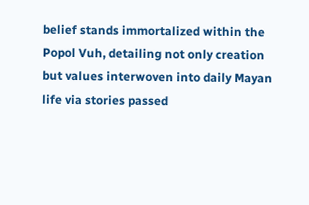belief stands immortalized within the Popol Vuh, detailing not only creation but values interwoven into daily Mayan life via stories passed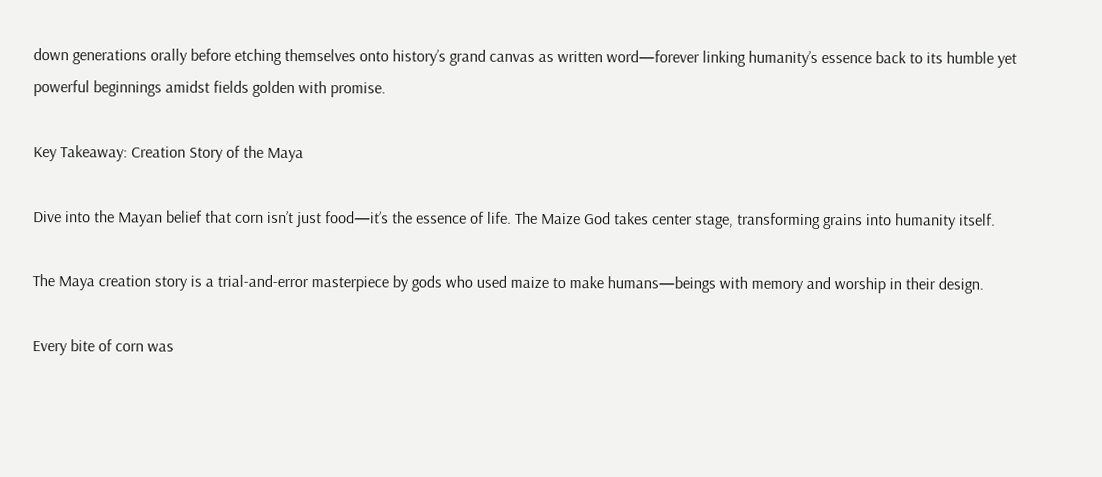down generations orally before etching themselves onto history’s grand canvas as written word—forever linking humanity’s essence back to its humble yet powerful beginnings amidst fields golden with promise.

Key Takeaway: Creation Story of the Maya

Dive into the Mayan belief that corn isn’t just food—it’s the essence of life. The Maize God takes center stage, transforming grains into humanity itself.

The Maya creation story is a trial-and-error masterpiece by gods who used maize to make humans—beings with memory and worship in their design.

Every bite of corn was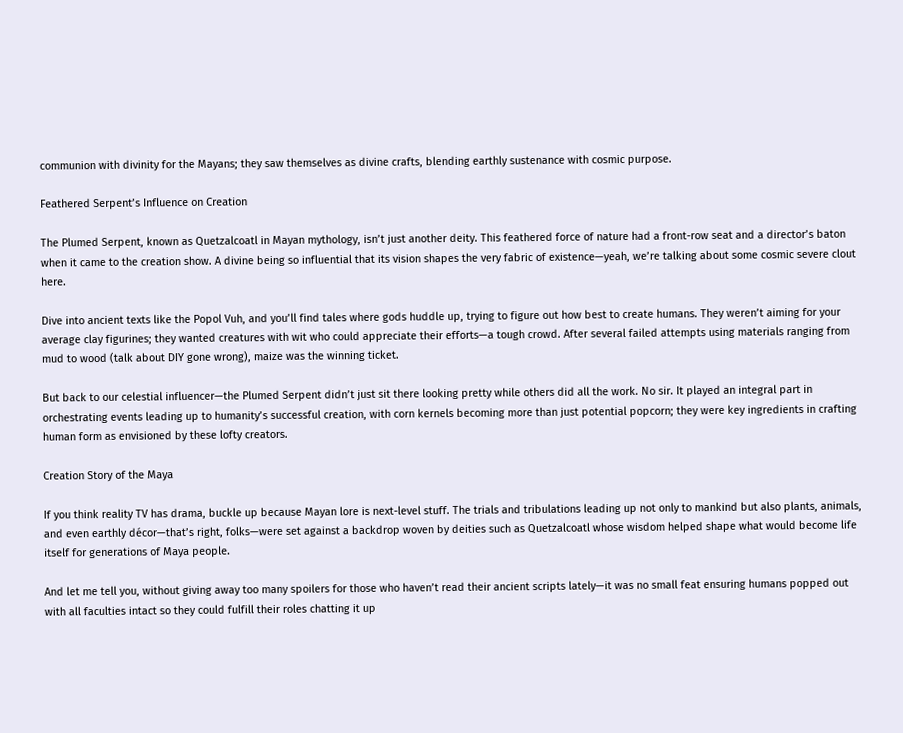communion with divinity for the Mayans; they saw themselves as divine crafts, blending earthly sustenance with cosmic purpose.

Feathered Serpent’s Influence on Creation

The Plumed Serpent, known as Quetzalcoatl in Mayan mythology, isn’t just another deity. This feathered force of nature had a front-row seat and a director’s baton when it came to the creation show. A divine being so influential that its vision shapes the very fabric of existence—yeah, we’re talking about some cosmic severe clout here.

Dive into ancient texts like the Popol Vuh, and you’ll find tales where gods huddle up, trying to figure out how best to create humans. They weren’t aiming for your average clay figurines; they wanted creatures with wit who could appreciate their efforts—a tough crowd. After several failed attempts using materials ranging from mud to wood (talk about DIY gone wrong), maize was the winning ticket.

But back to our celestial influencer—the Plumed Serpent didn’t just sit there looking pretty while others did all the work. No sir. It played an integral part in orchestrating events leading up to humanity’s successful creation, with corn kernels becoming more than just potential popcorn; they were key ingredients in crafting human form as envisioned by these lofty creators.

Creation Story of the Maya

If you think reality TV has drama, buckle up because Mayan lore is next-level stuff. The trials and tribulations leading up not only to mankind but also plants, animals, and even earthly décor—that’s right, folks—were set against a backdrop woven by deities such as Quetzalcoatl whose wisdom helped shape what would become life itself for generations of Maya people.

And let me tell you, without giving away too many spoilers for those who haven’t read their ancient scripts lately—it was no small feat ensuring humans popped out with all faculties intact so they could fulfill their roles chatting it up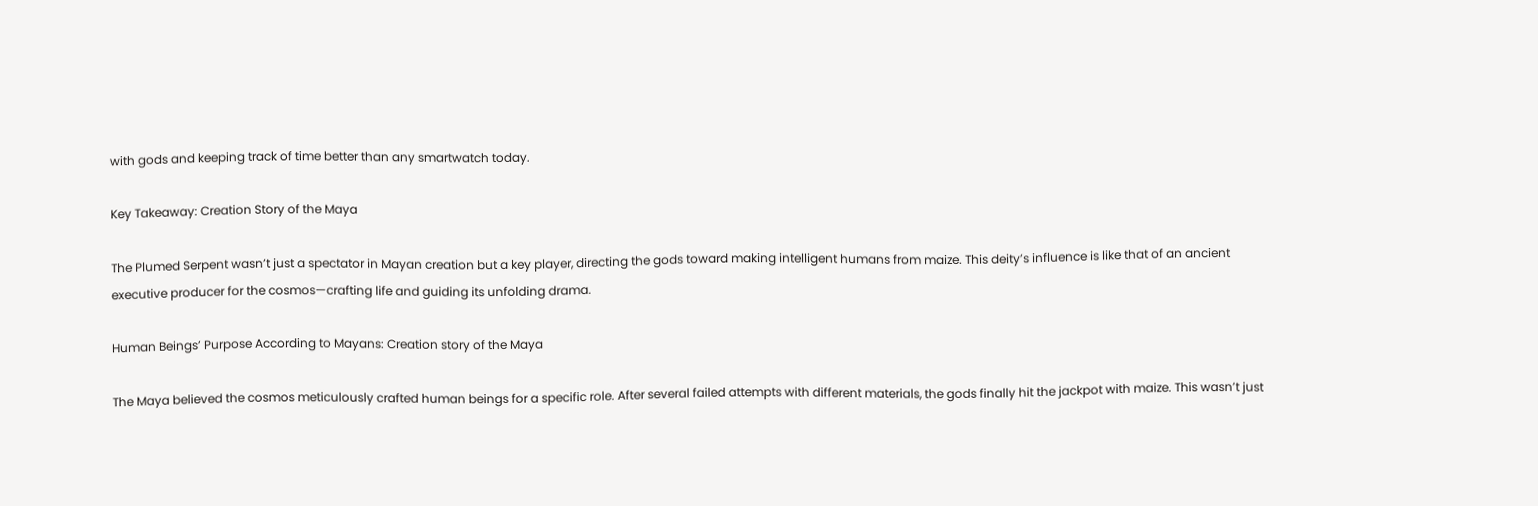with gods and keeping track of time better than any smartwatch today.

Key Takeaway: Creation Story of the Maya

The Plumed Serpent wasn’t just a spectator in Mayan creation but a key player, directing the gods toward making intelligent humans from maize. This deity’s influence is like that of an ancient executive producer for the cosmos—crafting life and guiding its unfolding drama.

Human Beings’ Purpose According to Mayans: Creation story of the Maya

The Maya believed the cosmos meticulously crafted human beings for a specific role. After several failed attempts with different materials, the gods finally hit the jackpot with maize. This wasn’t just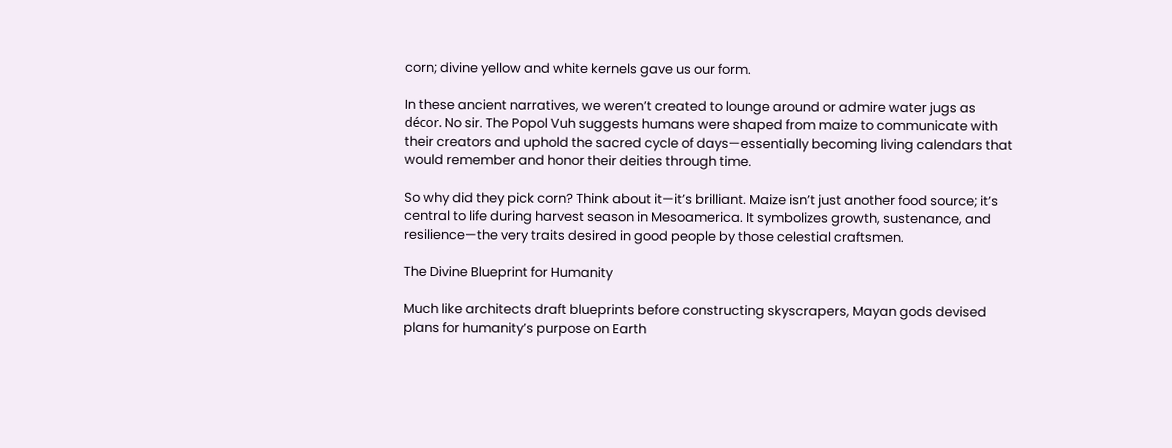corn; divine yellow and white kernels gave us our form.

In these ancient narratives, we weren’t created to lounge around or admire water jugs as décor. No sir. The Popol Vuh suggests humans were shaped from maize to communicate with their creators and uphold the sacred cycle of days—essentially becoming living calendars that would remember and honor their deities through time.

So why did they pick corn? Think about it—it’s brilliant. Maize isn’t just another food source; it’s central to life during harvest season in Mesoamerica. It symbolizes growth, sustenance, and resilience—the very traits desired in good people by those celestial craftsmen.

The Divine Blueprint for Humanity

Much like architects draft blueprints before constructing skyscrapers, Mayan gods devised plans for humanity’s purpose on Earth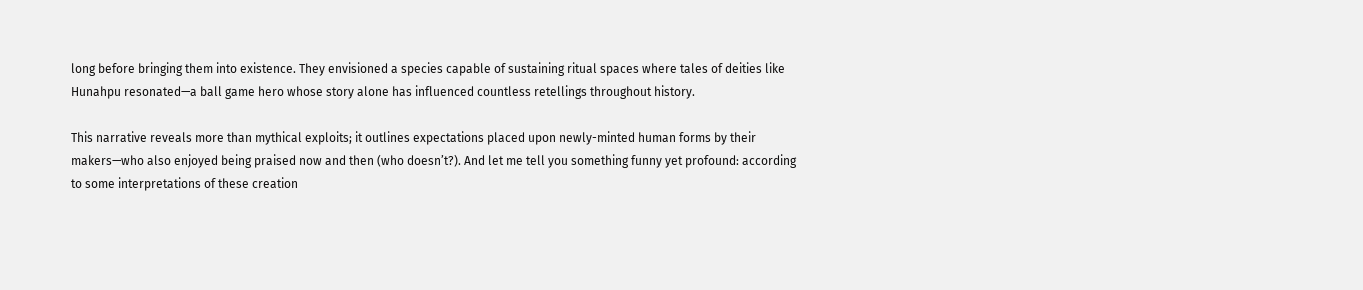long before bringing them into existence. They envisioned a species capable of sustaining ritual spaces where tales of deities like Hunahpu resonated—a ball game hero whose story alone has influenced countless retellings throughout history.

This narrative reveals more than mythical exploits; it outlines expectations placed upon newly-minted human forms by their makers—who also enjoyed being praised now and then (who doesn’t?). And let me tell you something funny yet profound: according to some interpretations of these creation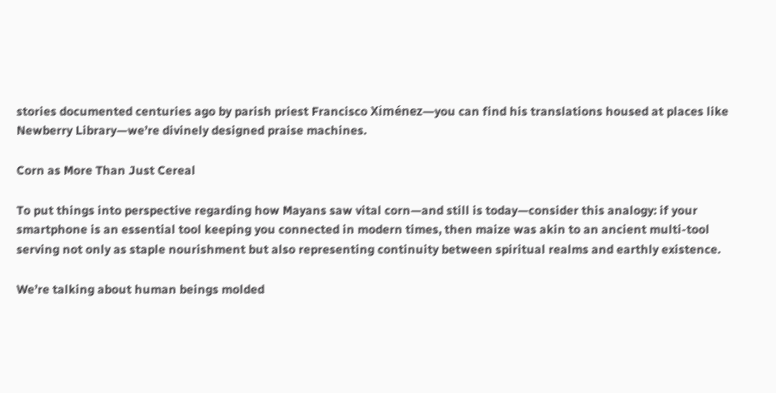stories documented centuries ago by parish priest Francisco Ximénez—you can find his translations housed at places like Newberry Library—we’re divinely designed praise machines.

Corn as More Than Just Cereal

To put things into perspective regarding how Mayans saw vital corn—and still is today—consider this analogy: if your smartphone is an essential tool keeping you connected in modern times, then maize was akin to an ancient multi-tool serving not only as staple nourishment but also representing continuity between spiritual realms and earthly existence.

We’re talking about human beings molded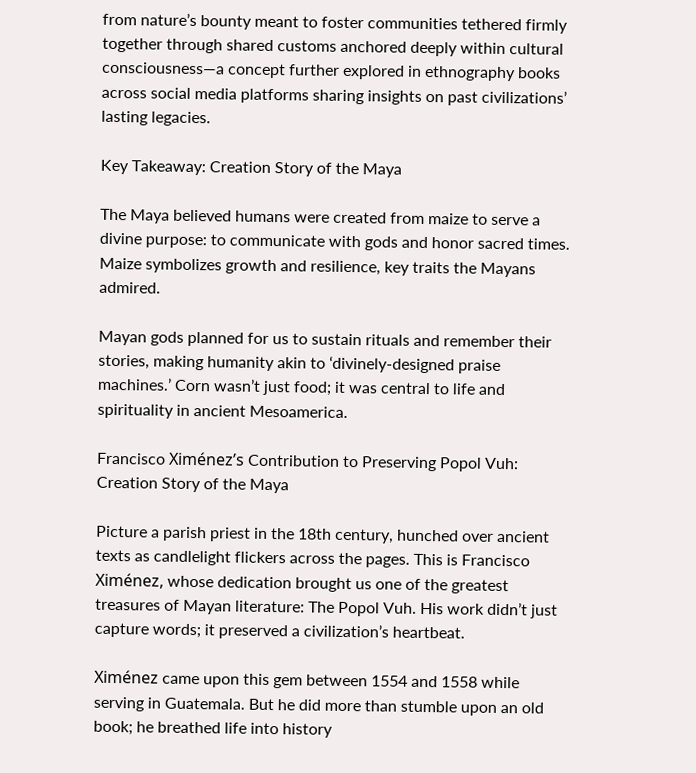from nature’s bounty meant to foster communities tethered firmly together through shared customs anchored deeply within cultural consciousness—a concept further explored in ethnography books across social media platforms sharing insights on past civilizations’ lasting legacies.

Key Takeaway: Creation Story of the Maya

The Maya believed humans were created from maize to serve a divine purpose: to communicate with gods and honor sacred times. Maize symbolizes growth and resilience, key traits the Mayans admired.

Mayan gods planned for us to sustain rituals and remember their stories, making humanity akin to ‘divinely-designed praise machines.’ Corn wasn’t just food; it was central to life and spirituality in ancient Mesoamerica.

Francisco Ximénez’s Contribution to Preserving Popol Vuh: Creation Story of the Maya

Picture a parish priest in the 18th century, hunched over ancient texts as candlelight flickers across the pages. This is Francisco Ximénez, whose dedication brought us one of the greatest treasures of Mayan literature: The Popol Vuh. His work didn’t just capture words; it preserved a civilization’s heartbeat.

Ximénez came upon this gem between 1554 and 1558 while serving in Guatemala. But he did more than stumble upon an old book; he breathed life into history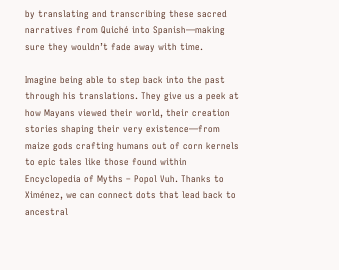by translating and transcribing these sacred narratives from Quiché into Spanish—making sure they wouldn’t fade away with time.

Imagine being able to step back into the past through his translations. They give us a peek at how Mayans viewed their world, their creation stories shaping their very existence—from maize gods crafting humans out of corn kernels to epic tales like those found within Encyclopedia of Myths – Popol Vuh. Thanks to Ximénez, we can connect dots that lead back to ancestral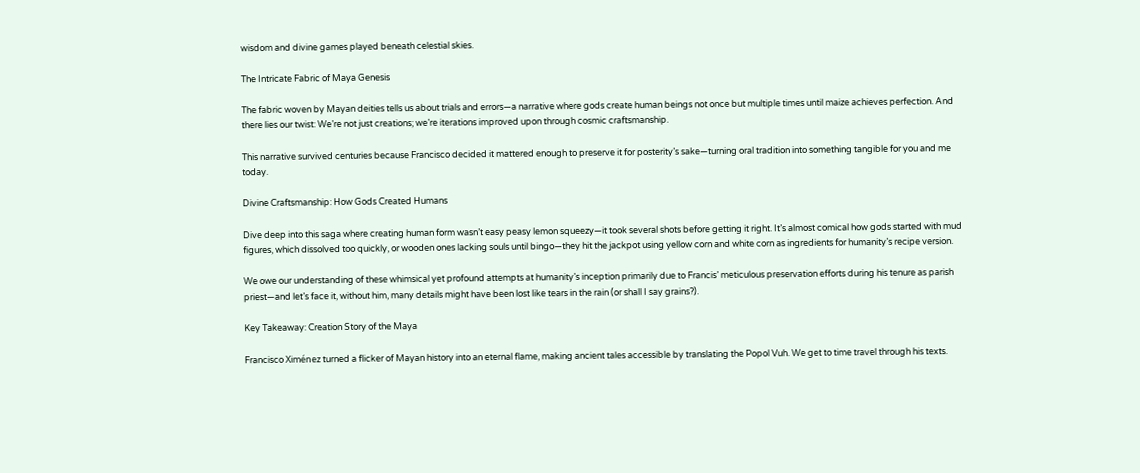wisdom and divine games played beneath celestial skies.

The Intricate Fabric of Maya Genesis

The fabric woven by Mayan deities tells us about trials and errors—a narrative where gods create human beings not once but multiple times until maize achieves perfection. And there lies our twist: We’re not just creations; we’re iterations improved upon through cosmic craftsmanship.

This narrative survived centuries because Francisco decided it mattered enough to preserve it for posterity’s sake—turning oral tradition into something tangible for you and me today.

Divine Craftsmanship: How Gods Created Humans

Dive deep into this saga where creating human form wasn’t easy peasy lemon squeezy—it took several shots before getting it right. It’s almost comical how gods started with mud figures, which dissolved too quickly, or wooden ones lacking souls until bingo—they hit the jackpot using yellow corn and white corn as ingredients for humanity’s recipe version.

We owe our understanding of these whimsical yet profound attempts at humanity’s inception primarily due to Francis’ meticulous preservation efforts during his tenure as parish priest—and let’s face it, without him, many details might have been lost like tears in the rain (or shall I say grains?).

Key Takeaway: Creation Story of the Maya

Francisco Ximénez turned a flicker of Mayan history into an eternal flame, making ancient tales accessible by translating the Popol Vuh. We get to time travel through his texts.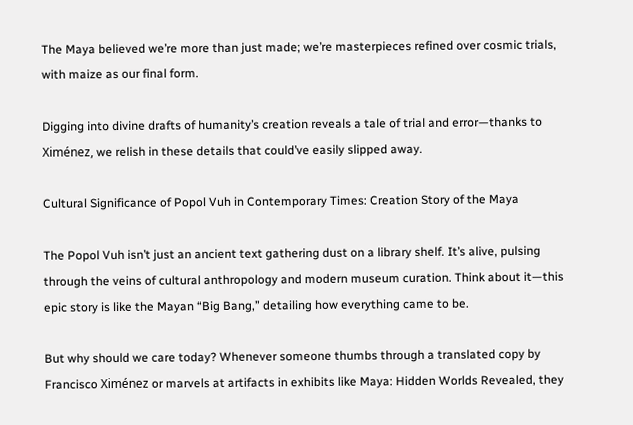The Maya believed we’re more than just made; we’re masterpieces refined over cosmic trials, with maize as our final form.

Digging into divine drafts of humanity’s creation reveals a tale of trial and error—thanks to Ximénez, we relish in these details that could’ve easily slipped away.

Cultural Significance of Popol Vuh in Contemporary Times: Creation Story of the Maya

The Popol Vuh isn’t just an ancient text gathering dust on a library shelf. It’s alive, pulsing through the veins of cultural anthropology and modern museum curation. Think about it—this epic story is like the Mayan “Big Bang,” detailing how everything came to be.

But why should we care today? Whenever someone thumbs through a translated copy by Francisco Ximénez or marvels at artifacts in exhibits like Maya: Hidden Worlds Revealed, they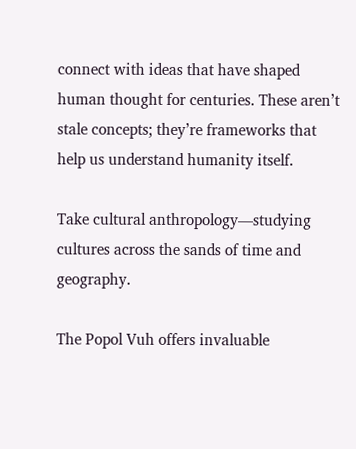connect with ideas that have shaped human thought for centuries. These aren’t stale concepts; they’re frameworks that help us understand humanity itself.

Take cultural anthropology—studying cultures across the sands of time and geography.

The Popol Vuh offers invaluable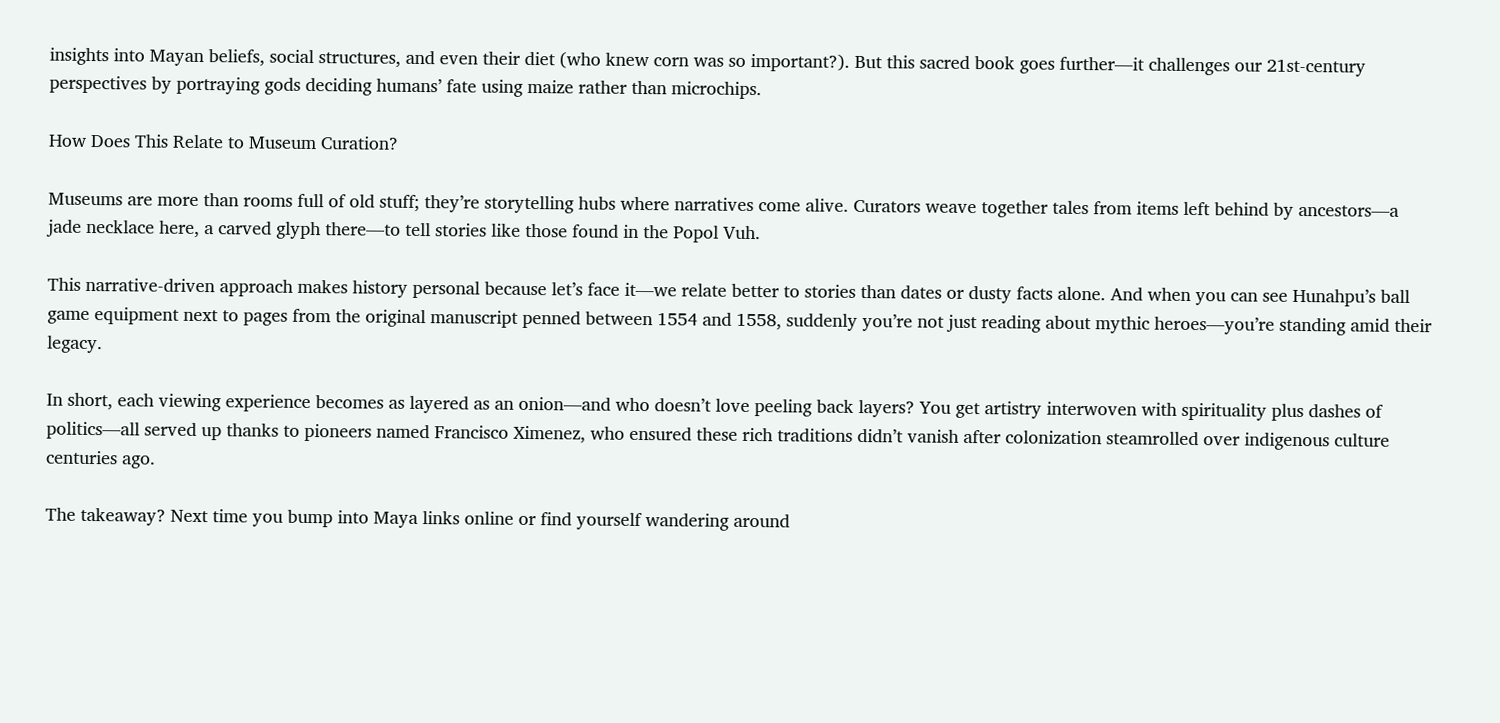insights into Mayan beliefs, social structures, and even their diet (who knew corn was so important?). But this sacred book goes further—it challenges our 21st-century perspectives by portraying gods deciding humans’ fate using maize rather than microchips.

How Does This Relate to Museum Curation?

Museums are more than rooms full of old stuff; they’re storytelling hubs where narratives come alive. Curators weave together tales from items left behind by ancestors—a jade necklace here, a carved glyph there—to tell stories like those found in the Popol Vuh.

This narrative-driven approach makes history personal because let’s face it—we relate better to stories than dates or dusty facts alone. And when you can see Hunahpu’s ball game equipment next to pages from the original manuscript penned between 1554 and 1558, suddenly you’re not just reading about mythic heroes—you’re standing amid their legacy.

In short, each viewing experience becomes as layered as an onion—and who doesn’t love peeling back layers? You get artistry interwoven with spirituality plus dashes of politics—all served up thanks to pioneers named Francisco Ximenez, who ensured these rich traditions didn’t vanish after colonization steamrolled over indigenous culture centuries ago.

The takeaway? Next time you bump into Maya links online or find yourself wandering around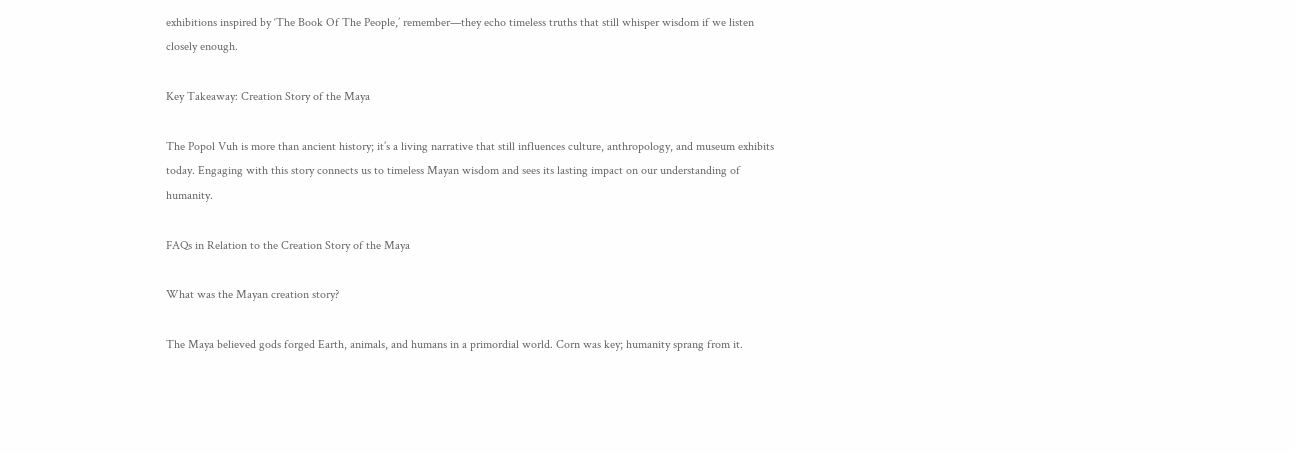exhibitions inspired by ‘The Book Of The People,’ remember—they echo timeless truths that still whisper wisdom if we listen closely enough.

Key Takeaway: Creation Story of the Maya

The Popol Vuh is more than ancient history; it’s a living narrative that still influences culture, anthropology, and museum exhibits today. Engaging with this story connects us to timeless Mayan wisdom and sees its lasting impact on our understanding of humanity.

FAQs in Relation to the Creation Story of the Maya

What was the Mayan creation story?

The Maya believed gods forged Earth, animals, and humans in a primordial world. Corn was key; humanity sprang from it.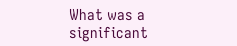What was a significant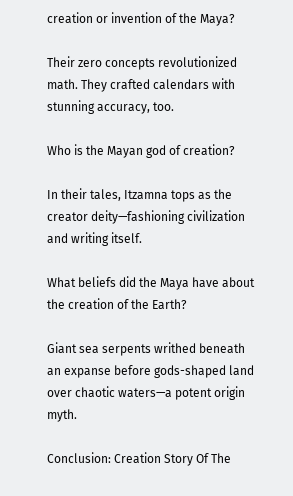creation or invention of the Maya?

Their zero concepts revolutionized math. They crafted calendars with stunning accuracy, too.

Who is the Mayan god of creation?

In their tales, Itzamna tops as the creator deity—fashioning civilization and writing itself.

What beliefs did the Maya have about the creation of the Earth?

Giant sea serpents writhed beneath an expanse before gods-shaped land over chaotic waters—a potent origin myth.

Conclusion: Creation Story Of The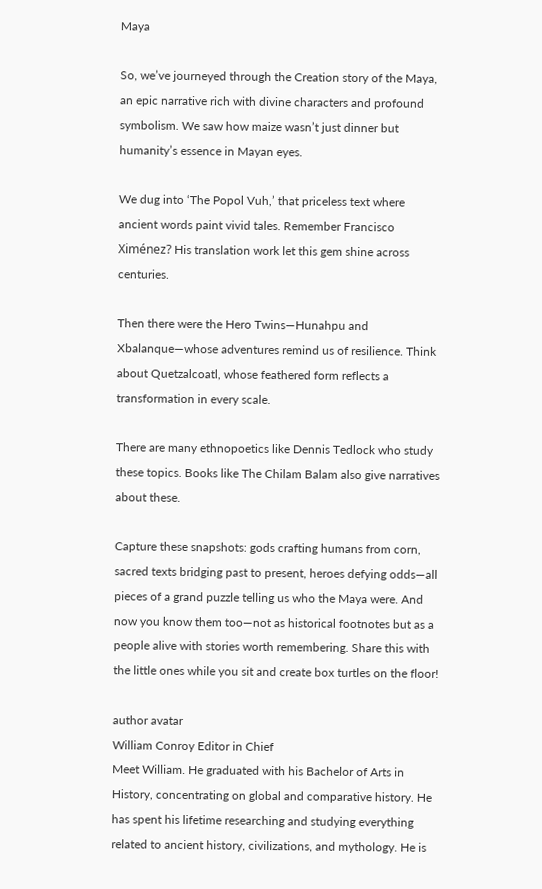Maya

So, we’ve journeyed through the Creation story of the Maya, an epic narrative rich with divine characters and profound symbolism. We saw how maize wasn’t just dinner but humanity’s essence in Mayan eyes.

We dug into ‘The Popol Vuh,’ that priceless text where ancient words paint vivid tales. Remember Francisco Ximénez? His translation work let this gem shine across centuries.

Then there were the Hero Twins—Hunahpu and Xbalanque—whose adventures remind us of resilience. Think about Quetzalcoatl, whose feathered form reflects a transformation in every scale.

There are many ethnopoetics like Dennis Tedlock who study these topics. Books like The Chilam Balam also give narratives about these.

Capture these snapshots: gods crafting humans from corn, sacred texts bridging past to present, heroes defying odds—all pieces of a grand puzzle telling us who the Maya were. And now you know them too—not as historical footnotes but as a people alive with stories worth remembering. Share this with the little ones while you sit and create box turtles on the floor!

author avatar
William Conroy Editor in Chief
Meet William. He graduated with his Bachelor of Arts in History, concentrating on global and comparative history. He has spent his lifetime researching and studying everything related to ancient history, civilizations, and mythology. He is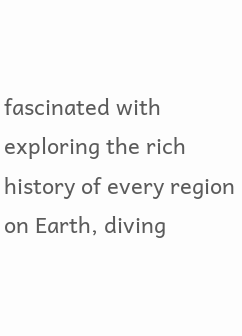fascinated with exploring the rich history of every region on Earth, diving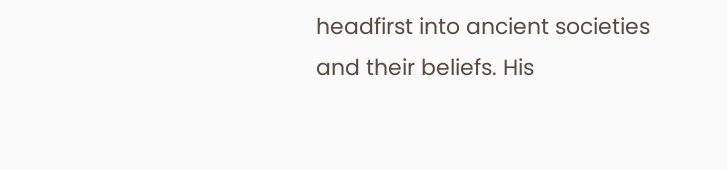headfirst into ancient societies and their beliefs. His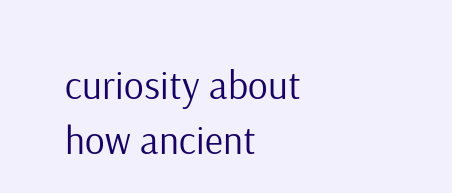curiosity about how ancient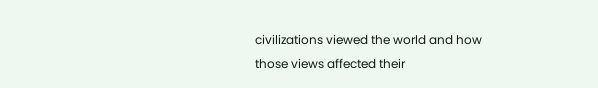civilizations viewed the world and how those views affected their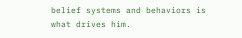belief systems and behaviors is what drives him.